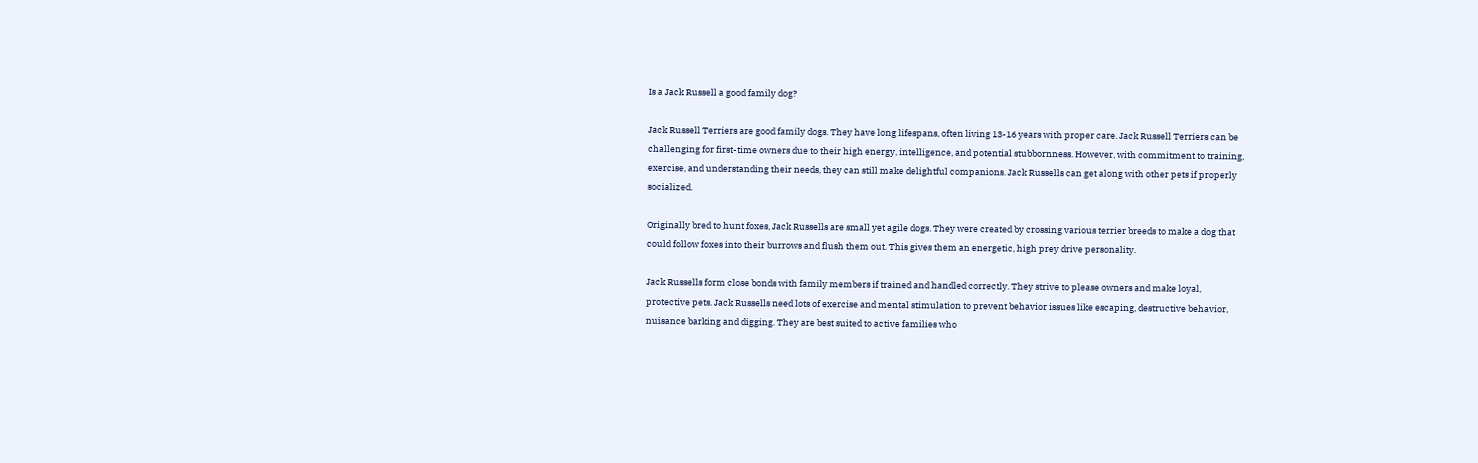Is a Jack Russell a good family dog?

Jack Russell Terriers are good family dogs. They have long lifespans, often living 13-16 years with proper care. Jack Russell Terriers can be challenging for first-time owners due to their high energy, intelligence, and potential stubbornness. However, with commitment to training, exercise, and understanding their needs, they can still make delightful companions. Jack Russells can get along with other pets if properly socialized.

Originally bred to hunt foxes, Jack Russells are small yet agile dogs. They were created by crossing various terrier breeds to make a dog that could follow foxes into their burrows and flush them out. This gives them an energetic, high prey drive personality.

Jack Russells form close bonds with family members if trained and handled correctly. They strive to please owners and make loyal, protective pets. Jack Russells need lots of exercise and mental stimulation to prevent behavior issues like escaping, destructive behavior, nuisance barking and digging. They are best suited to active families who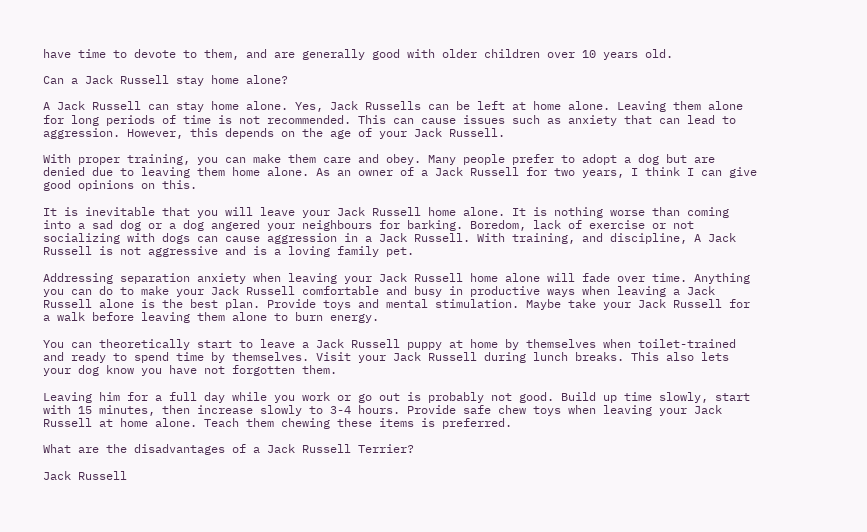have time to devote to them, and are generally good with older children over 10 years old.

Can a Jack Russell stay home alone?

A Jack Russell can stay home alone. Yes, Jack Russells can be left at home alone. Leaving them alone for long periods of time is not recommended. This can cause issues such as anxiety that can lead to aggression. However, this depends on the age of your Jack Russell.

With proper training, you can make them care and obey. Many people prefer to adopt a dog but are denied due to leaving them home alone. As an owner of a Jack Russell for two years, I think I can give good opinions on this.

It is inevitable that you will leave your Jack Russell home alone. It is nothing worse than coming into a sad dog or a dog angered your neighbours for barking. Boredom, lack of exercise or not socializing with dogs can cause aggression in a Jack Russell. With training, and discipline, A Jack Russell is not aggressive and is a loving family pet.

Addressing separation anxiety when leaving your Jack Russell home alone will fade over time. Anything you can do to make your Jack Russell comfortable and busy in productive ways when leaving a Jack Russell alone is the best plan. Provide toys and mental stimulation. Maybe take your Jack Russell for a walk before leaving them alone to burn energy.

You can theoretically start to leave a Jack Russell puppy at home by themselves when toilet-trained and ready to spend time by themselves. Visit your Jack Russell during lunch breaks. This also lets your dog know you have not forgotten them.

Leaving him for a full day while you work or go out is probably not good. Build up time slowly, start with 15 minutes, then increase slowly to 3-4 hours. Provide safe chew toys when leaving your Jack Russell at home alone. Teach them chewing these items is preferred.

What are the disadvantages of a Jack Russell Terrier?

Jack Russell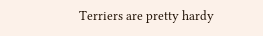Terriers are pretty hardy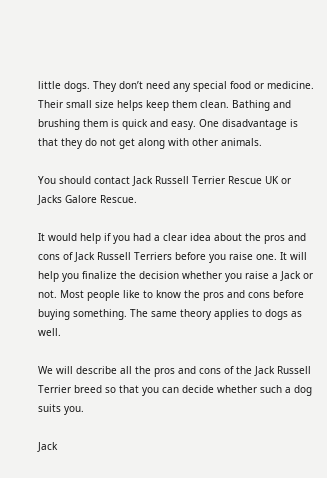little dogs. They don’t need any special food or medicine. Their small size helps keep them clean. Bathing and brushing them is quick and easy. One disadvantage is that they do not get along with other animals.

You should contact Jack Russell Terrier Rescue UK or Jacks Galore Rescue.

It would help if you had a clear idea about the pros and cons of Jack Russell Terriers before you raise one. It will help you finalize the decision whether you raise a Jack or not. Most people like to know the pros and cons before buying something. The same theory applies to dogs as well.

We will describe all the pros and cons of the Jack Russell Terrier breed so that you can decide whether such a dog suits you.

Jack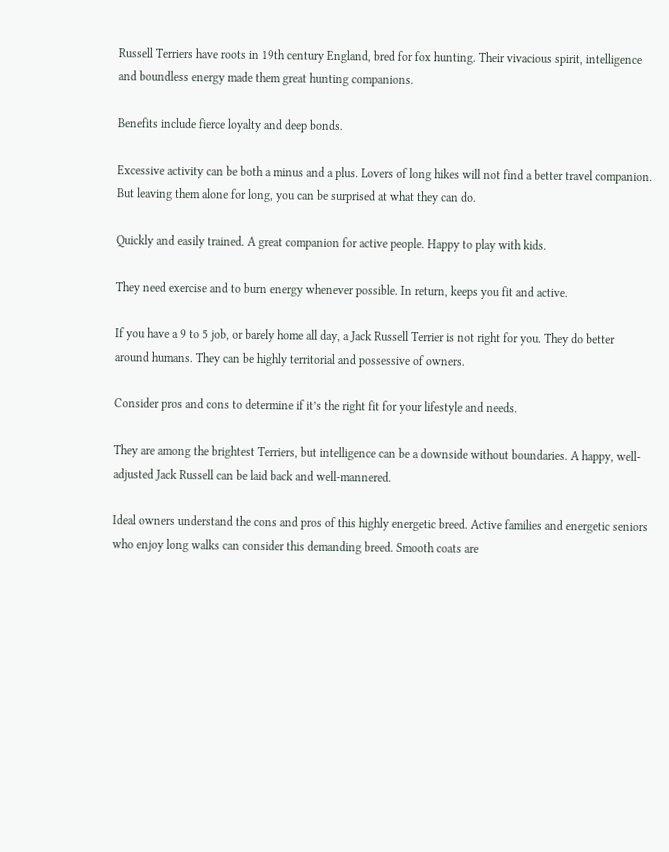Russell Terriers have roots in 19th century England, bred for fox hunting. Their vivacious spirit, intelligence and boundless energy made them great hunting companions.

Benefits include fierce loyalty and deep bonds.

Excessive activity can be both a minus and a plus. Lovers of long hikes will not find a better travel companion. But leaving them alone for long, you can be surprised at what they can do.

Quickly and easily trained. A great companion for active people. Happy to play with kids.

They need exercise and to burn energy whenever possible. In return, keeps you fit and active.

If you have a 9 to 5 job, or barely home all day, a Jack Russell Terrier is not right for you. They do better around humans. They can be highly territorial and possessive of owners.

Consider pros and cons to determine if it’s the right fit for your lifestyle and needs.

They are among the brightest Terriers, but intelligence can be a downside without boundaries. A happy, well-adjusted Jack Russell can be laid back and well-mannered.

Ideal owners understand the cons and pros of this highly energetic breed. Active families and energetic seniors who enjoy long walks can consider this demanding breed. Smooth coats are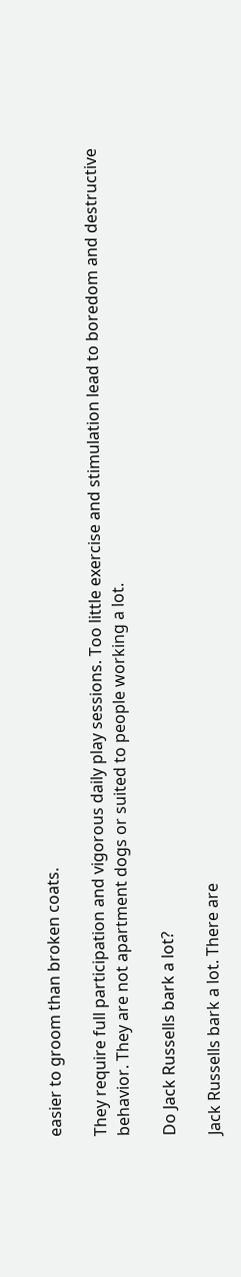easier to groom than broken coats.

They require full participation and vigorous daily play sessions. Too little exercise and stimulation lead to boredom and destructive behavior. They are not apartment dogs or suited to people working a lot.

Do Jack Russells bark a lot?

Jack Russells bark a lot. There are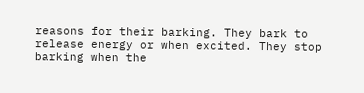reasons for their barking. They bark to release energy or when excited. They stop barking when the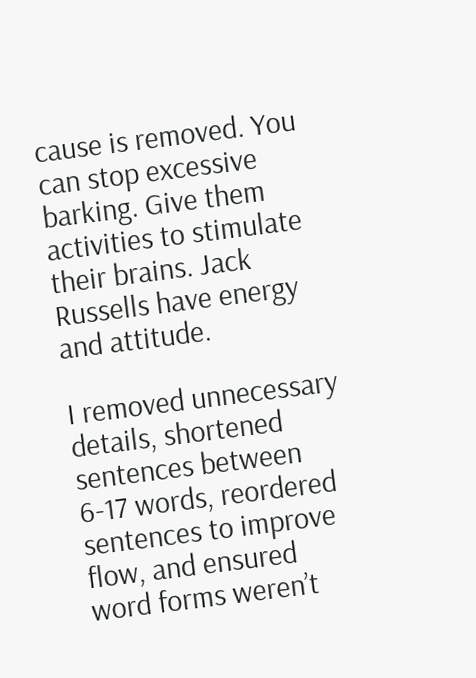cause is removed. You can stop excessive barking. Give them activities to stimulate their brains. Jack Russells have energy and attitude.

I removed unnecessary details, shortened sentences between 6-17 words, reordered sentences to improve flow, and ensured word forms weren’t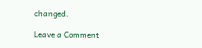changed.

Leave a Comment